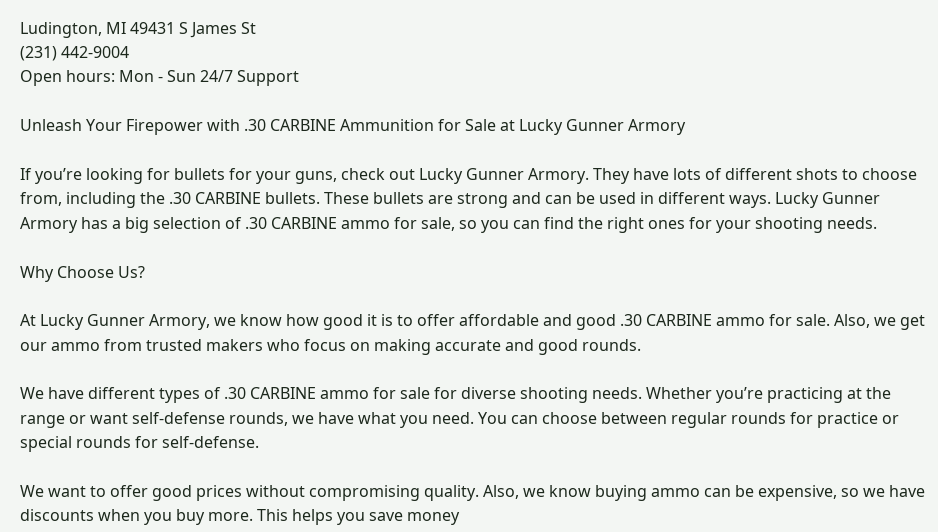Ludington, MI 49431 S James St
(231) 442-9004
Open hours: Mon - Sun 24/7 Support

Unleash Your Firepower with .30 CARBINE Ammunition for Sale at Lucky Gunner Armory

If you’re looking for bullets for your guns, check out Lucky Gunner Armory. They have lots of different shots to choose from, including the .30 CARBINE bullets. These bullets are strong and can be used in different ways. Lucky Gunner Armory has a big selection of .30 CARBINE ammo for sale, so you can find the right ones for your shooting needs.

Why Choose Us?

At Lucky Gunner Armory, we know how good it is to offer affordable and good .30 CARBINE ammo for sale. Also, we get our ammo from trusted makers who focus on making accurate and good rounds.

We have different types of .30 CARBINE ammo for sale for diverse shooting needs. Whether you’re practicing at the range or want self-defense rounds, we have what you need. You can choose between regular rounds for practice or special rounds for self-defense.

We want to offer good prices without compromising quality. Also, we know buying ammo can be expensive, so we have discounts when you buy more. This helps you save money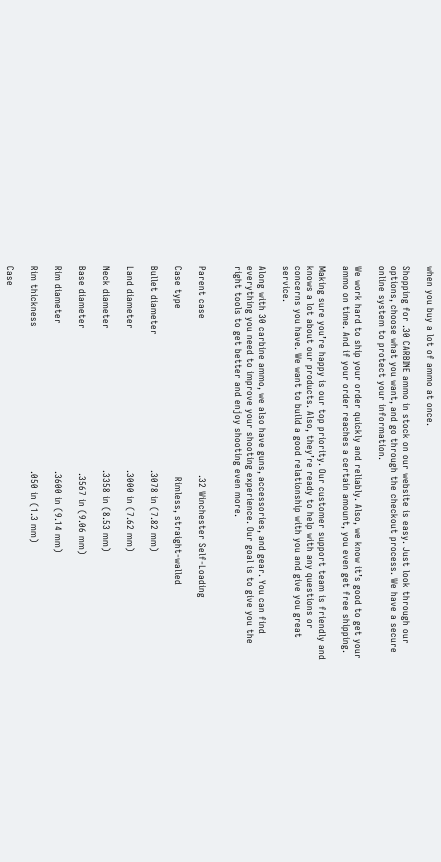when you buy a lot of ammo at once.

Shopping for .30 CARBINE ammo in stock on our website is easy. Just look through our options, choose what you want, and go through the checkout process. We have a secure online system to protect your information.

We work hard to ship your order quickly and reliably. Also, we know it’s good to get your ammo on time. And if your order reaches a certain amount, you even get free shipping.

Making sure you’re happy is our top priority. Our customer support team is friendly and knows a lot about our products. Also, they’re ready to help with any questions or concerns you have. We want to build a good relationship with you and give you great service.

Along with 30 carbine ammo, we also have guns, accessories, and gear. You can find everything you need to improve your shooting experience. Our goal is to give you the right tools to get better and enjoy shooting even more.


Parent case                                                    .32 Winchester Self-Loading

Case type                                                        Rimless, straight-walled

Bullet diameter                                             .3078 in (7.82 mm)

Land diameter                                               .3000 in (7.62 mm)

Neck diameter                                               .3358 in (8.53 mm)

Base diameter                                                .3567 in (9.06 mm)

Rim diameter                                                 .3600 in (9.14 mm)

Rim thickness                                                .050 in (1.3 mm)

Case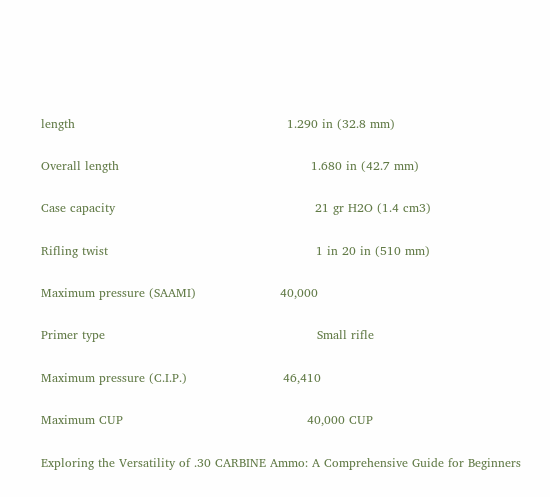length                                                     1.290 in (32.8 mm)

Overall length                                                1.680 in (42.7 mm)

Case capacity                                                  21 gr H2O (1.4 cm3)

Rifling twist                                                    1 in 20 in (510 mm)

Maximum pressure (SAAMI)                     40,000

Primer type                                                     Small rifle

Maximum pressure (C.I.P.)                        46,410

Maximum CUP                                              40,000 CUP

Exploring the Versatility of .30 CARBINE Ammo: A Comprehensive Guide for Beginners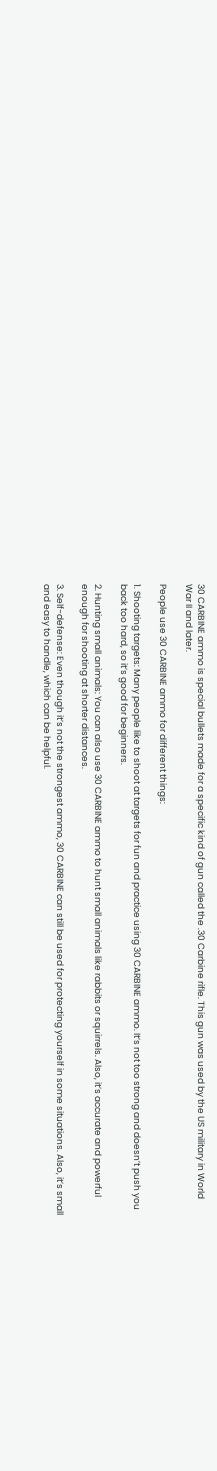30 CARBINE ammo is special bullets made for a specific kind of gun called the .30 Carbine rifle. This gun was used by the US military in World War II and later.

People use 30 CARBINE ammo for different things:

1. Shooting targets: Many people like to shoot at targets for fun and practice using 30 CARBINE ammo. It’s not too strong and doesn’t push you back too hard, so it’s good for beginners.

2. Hunting small animals: You can also use 30 CARBINE ammo to hunt small animals like rabbits or squirrels. Also, it’s accurate and powerful enough for shooting at shorter distances.

3. Self-defense: Even though it’s not the strongest ammo, 30 CARBINE can still be used for protecting yourself in some situations. Also, it’s small and easy to handle, which can be helpful.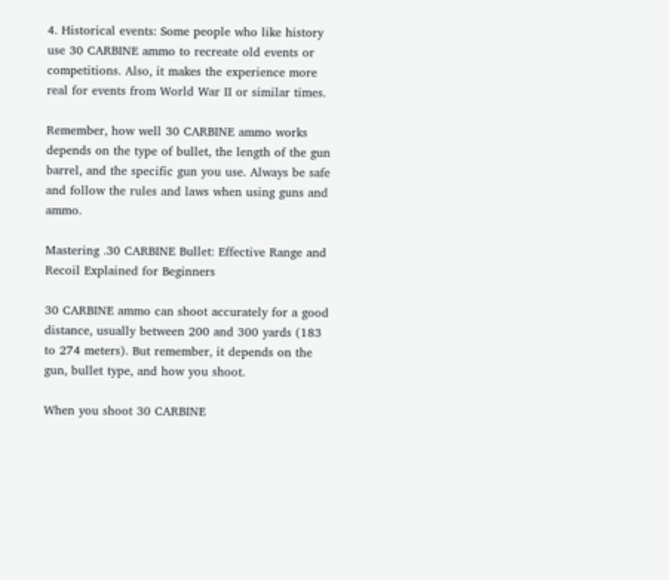4. Historical events: Some people who like history use 30 CARBINE ammo to recreate old events or competitions. Also, it makes the experience more real for events from World War II or similar times.

Remember, how well 30 CARBINE ammo works depends on the type of bullet, the length of the gun barrel, and the specific gun you use. Always be safe and follow the rules and laws when using guns and ammo.

Mastering .30 CARBINE Bullet: Effective Range and Recoil Explained for Beginners

30 CARBINE ammo can shoot accurately for a good distance, usually between 200 and 300 yards (183 to 274 meters). But remember, it depends on the gun, bullet type, and how you shoot.

When you shoot 30 CARBINE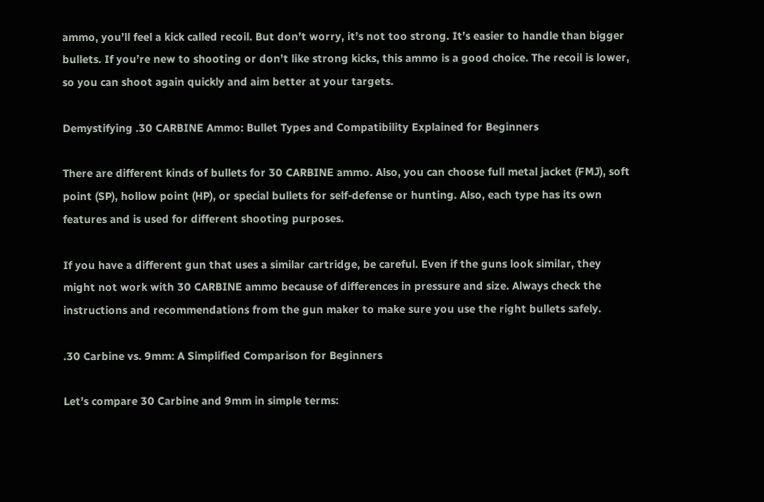ammo, you’ll feel a kick called recoil. But don’t worry, it’s not too strong. It’s easier to handle than bigger bullets. If you’re new to shooting or don’t like strong kicks, this ammo is a good choice. The recoil is lower, so you can shoot again quickly and aim better at your targets.

Demystifying .30 CARBINE Ammo: Bullet Types and Compatibility Explained for Beginners

There are different kinds of bullets for 30 CARBINE ammo. Also, you can choose full metal jacket (FMJ), soft point (SP), hollow point (HP), or special bullets for self-defense or hunting. Also, each type has its own features and is used for different shooting purposes.

If you have a different gun that uses a similar cartridge, be careful. Even if the guns look similar, they might not work with 30 CARBINE ammo because of differences in pressure and size. Always check the instructions and recommendations from the gun maker to make sure you use the right bullets safely.

.30 Carbine vs. 9mm: A Simplified Comparison for Beginners

Let’s compare 30 Carbine and 9mm in simple terms: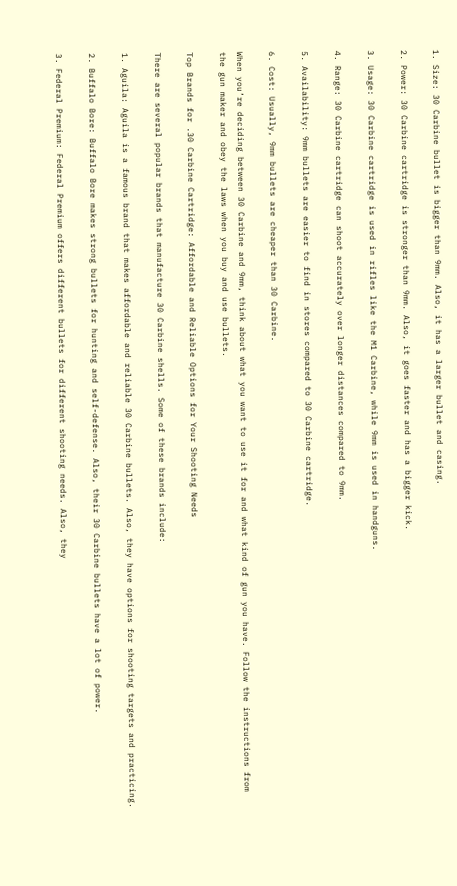1. Size: 30 Carbine bullet is bigger than 9mm. Also, it has a larger bullet and casing.

2. Power: 30 Carbine cartridge is stronger than 9mm. Also, it goes faster and has a bigger kick.

3. Usage: 30 Carbine cartridge is used in rifles like the M1 Carbine, while 9mm is used in handguns.

4. Range: 30 Carbine cartridge can shoot accurately over longer distances compared to 9mm.

5. Availability: 9mm bullets are easier to find in stores compared to 30 Carbine cartridge.

6. Cost: Usually, 9mm bullets are cheaper than 30 Carbine.

When you’re deciding between 30 Carbine and 9mm, think about what you want to use it for and what kind of gun you have. Follow the instructions from the gun maker and obey the laws when you buy and use bullets.

Top Brands for .30 Carbine Cartridge: Affordable and Reliable Options for Your Shooting Needs

There are several popular brands that manufacture 30 Carbine shells. Some of these brands include:

1. Aguila: Aguila is a famous brand that makes affordable and reliable 30 Carbine bullets. Also, they have options for shooting targets and practicing.

2. Buffalo Bore: Buffalo Bore makes strong bullets for hunting and self-defense. Also, their 30 Carbine bullets have a lot of power.

3. Federal Premium: Federal Premium offers different bullets for different shooting needs. Also, they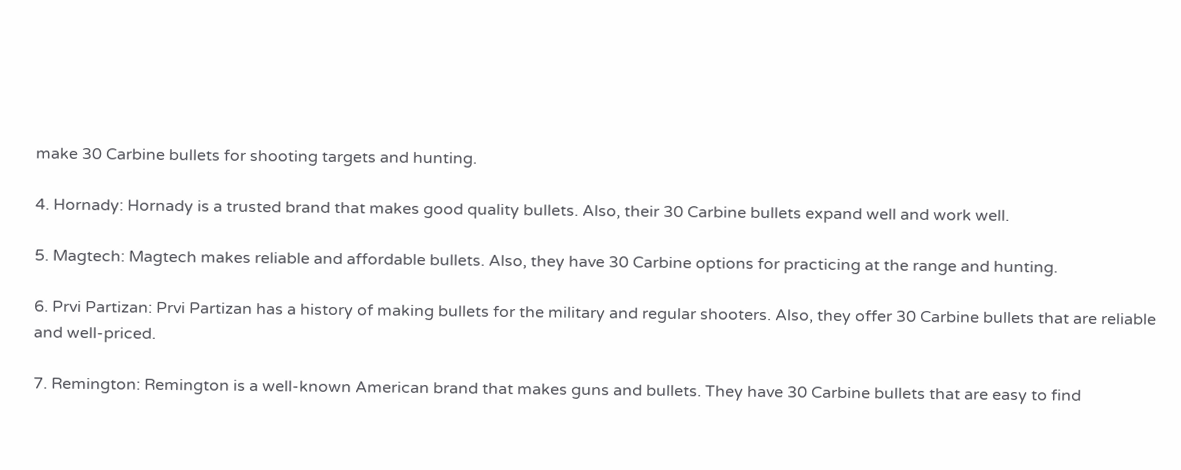make 30 Carbine bullets for shooting targets and hunting.

4. Hornady: Hornady is a trusted brand that makes good quality bullets. Also, their 30 Carbine bullets expand well and work well.

5. Magtech: Magtech makes reliable and affordable bullets. Also, they have 30 Carbine options for practicing at the range and hunting.

6. Prvi Partizan: Prvi Partizan has a history of making bullets for the military and regular shooters. Also, they offer 30 Carbine bullets that are reliable and well-priced.

7. Remington: Remington is a well-known American brand that makes guns and bullets. They have 30 Carbine bullets that are easy to find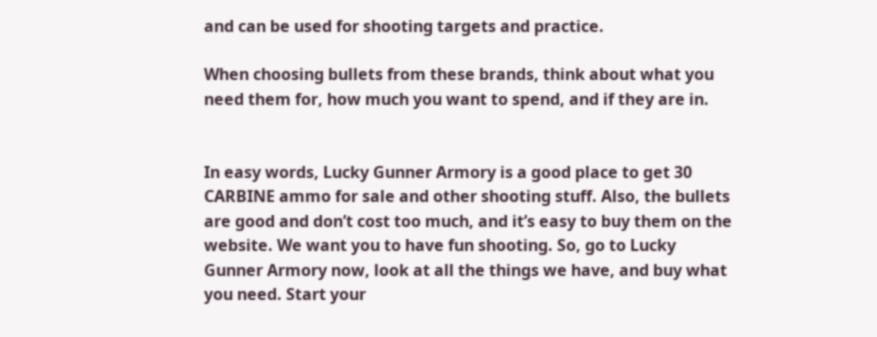and can be used for shooting targets and practice.

When choosing bullets from these brands, think about what you need them for, how much you want to spend, and if they are in.


In easy words, Lucky Gunner Armory is a good place to get 30 CARBINE ammo for sale and other shooting stuff. Also, the bullets are good and don’t cost too much, and it’s easy to buy them on the website. We want you to have fun shooting. So, go to Lucky Gunner Armory now, look at all the things we have, and buy what you need. Start your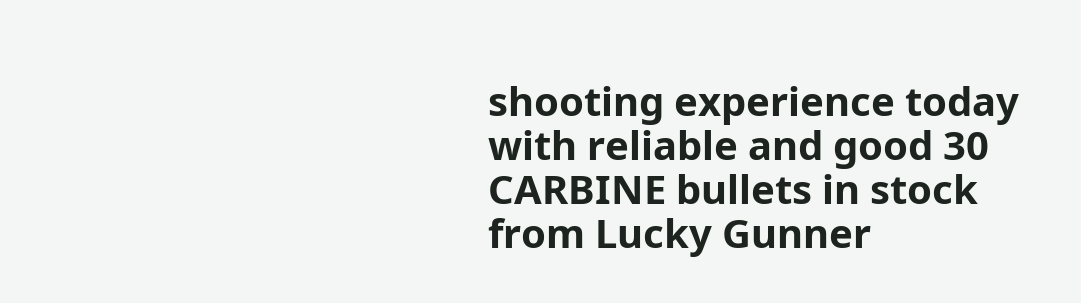shooting experience today with reliable and good 30 CARBINE bullets in stock from Lucky Gunner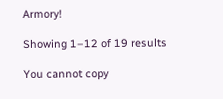Armory!

Showing 1–12 of 19 results

You cannot copy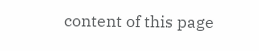content of this page